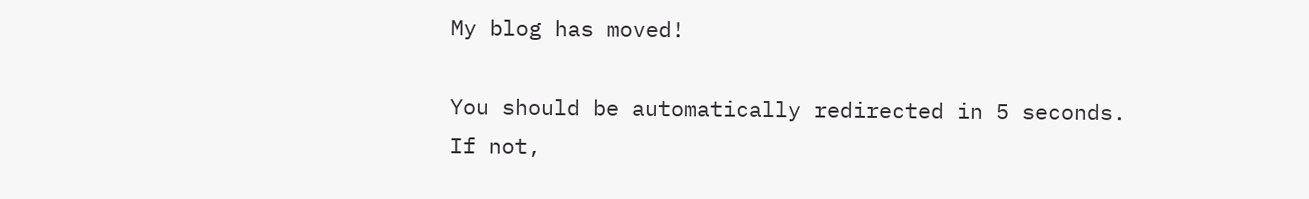My blog has moved!

You should be automatically redirected in 5 seconds. If not,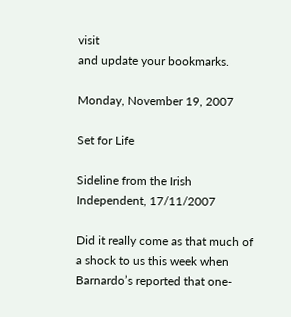visit
and update your bookmarks.

Monday, November 19, 2007

Set for Life

Sideline from the Irish Independent, 17/11/2007

Did it really come as that much of a shock to us this week when Barnardo’s reported that one-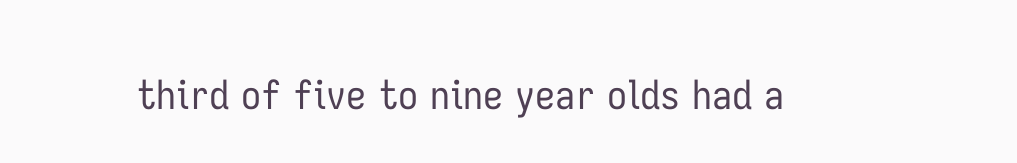third of five to nine year olds had a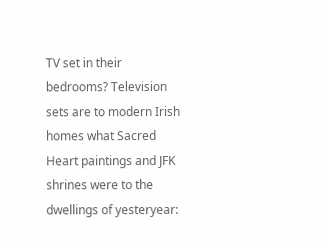TV set in their bedrooms? Television sets are to modern Irish homes what Sacred Heart paintings and JFK shrines were to the dwellings of yesteryear: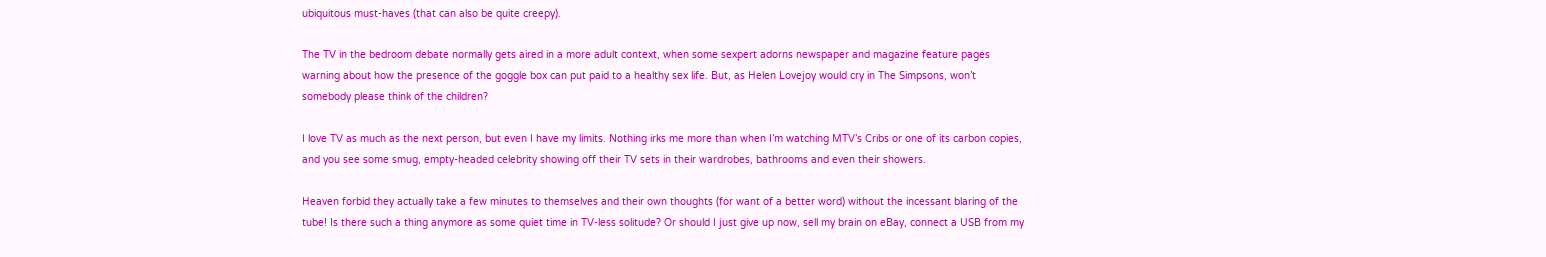ubiquitous must-haves (that can also be quite creepy).

The TV in the bedroom debate normally gets aired in a more adult context, when some sexpert adorns newspaper and magazine feature pages warning about how the presence of the goggle box can put paid to a healthy sex life. But, as Helen Lovejoy would cry in The Simpsons, won’t somebody please think of the children?

I love TV as much as the next person, but even I have my limits. Nothing irks me more than when I’m watching MTV’s Cribs or one of its carbon copies, and you see some smug, empty-headed celebrity showing off their TV sets in their wardrobes, bathrooms and even their showers.

Heaven forbid they actually take a few minutes to themselves and their own thoughts (for want of a better word) without the incessant blaring of the tube! Is there such a thing anymore as some quiet time in TV-less solitude? Or should I just give up now, sell my brain on eBay, connect a USB from my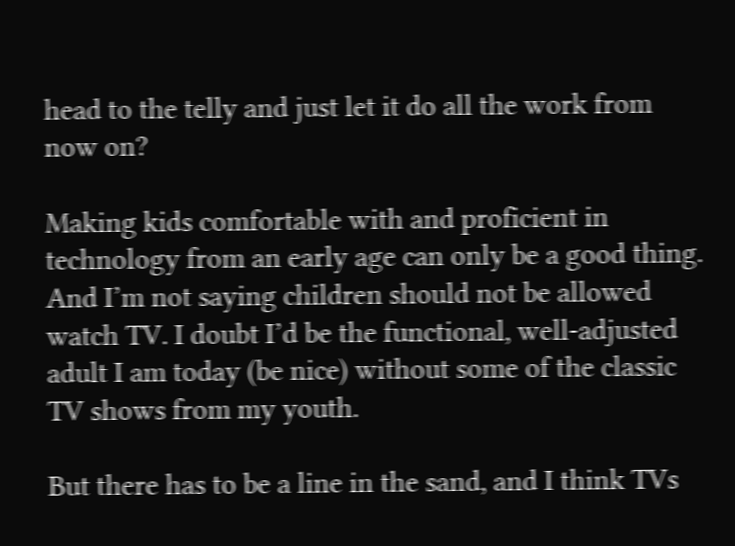head to the telly and just let it do all the work from now on?

Making kids comfortable with and proficient in technology from an early age can only be a good thing. And I’m not saying children should not be allowed watch TV. I doubt I’d be the functional, well-adjusted adult I am today (be nice) without some of the classic TV shows from my youth.

But there has to be a line in the sand, and I think TVs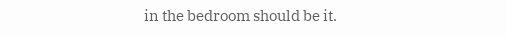in the bedroom should be it.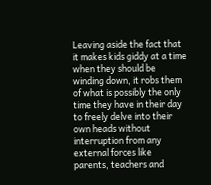Leaving aside the fact that it makes kids giddy at a time when they should be winding down, it robs them of what is possibly the only time they have in their day to freely delve into their own heads without interruption from any external forces like parents, teachers and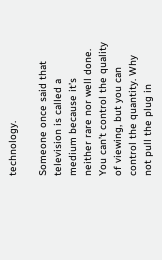technology.

Someone once said that television is called a medium because it’s neither rare nor well done. You can’t control the quality of viewing, but you can control the quantity. Why not pull the plug in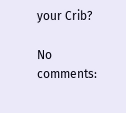your Crib?

No comments: